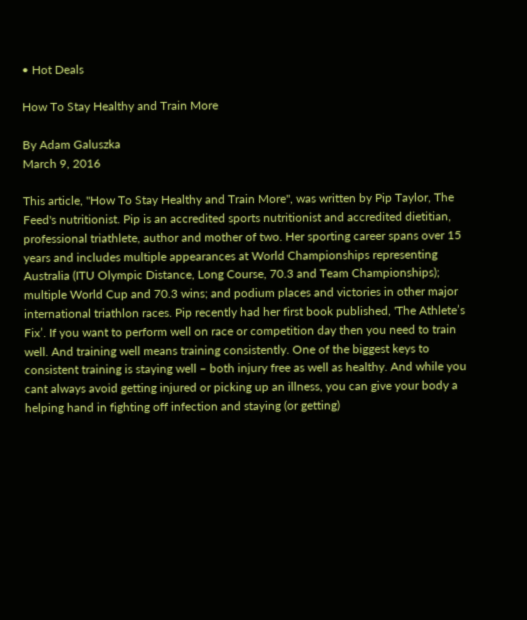• Hot Deals

How To Stay Healthy and Train More

By Adam Galuszka
March 9, 2016

This article, "How To Stay Healthy and Train More", was written by Pip Taylor, The Feed's nutritionist. Pip is an accredited sports nutritionist and accredited dietitian, professional triathlete, author and mother of two. Her sporting career spans over 15 years and includes multiple appearances at World Championships representing Australia (ITU Olympic Distance, Long Course, 70.3 and Team Championships); multiple World Cup and 70.3 wins; and podium places and victories in other major international triathlon races. Pip recently had her first book published, 'The Athlete’s Fix’. If you want to perform well on race or competition day then you need to train well. And training well means training consistently. One of the biggest keys to consistent training is staying well – both injury free as well as healthy. And while you cant always avoid getting injured or picking up an illness, you can give your body a helping hand in fighting off infection and staying (or getting)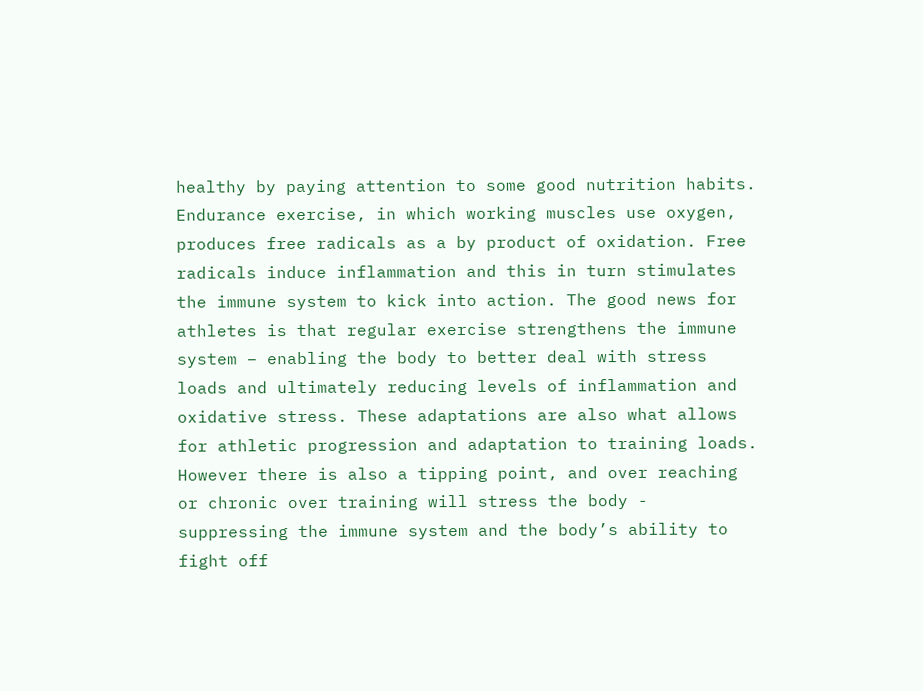healthy by paying attention to some good nutrition habits. Endurance exercise, in which working muscles use oxygen, produces free radicals as a by product of oxidation. Free radicals induce inflammation and this in turn stimulates the immune system to kick into action. The good news for athletes is that regular exercise strengthens the immune system – enabling the body to better deal with stress loads and ultimately reducing levels of inflammation and oxidative stress. These adaptations are also what allows for athletic progression and adaptation to training loads. However there is also a tipping point, and over reaching or chronic over training will stress the body - suppressing the immune system and the body’s ability to fight off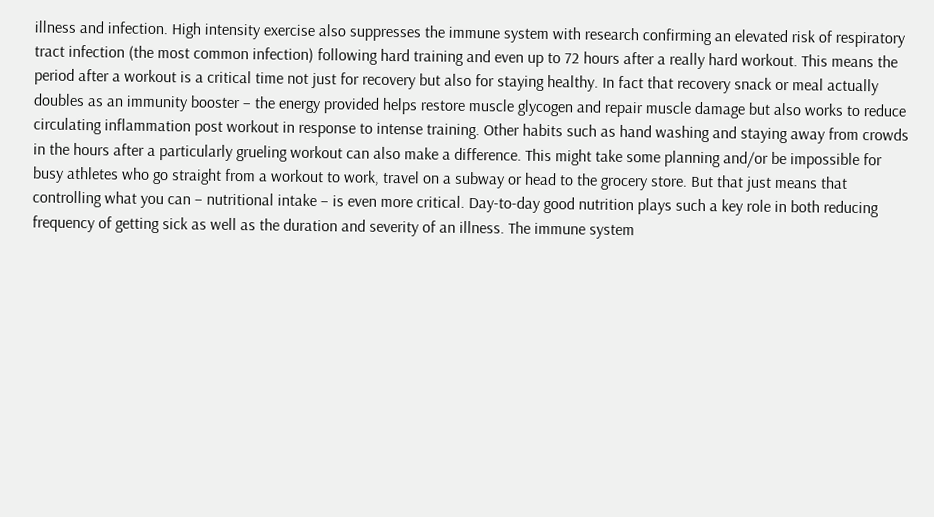illness and infection. High intensity exercise also suppresses the immune system with research confirming an elevated risk of respiratory tract infection (the most common infection) following hard training and even up to 72 hours after a really hard workout. This means the period after a workout is a critical time not just for recovery but also for staying healthy. In fact that recovery snack or meal actually doubles as an immunity booster – the energy provided helps restore muscle glycogen and repair muscle damage but also works to reduce circulating inflammation post workout in response to intense training. Other habits such as hand washing and staying away from crowds in the hours after a particularly grueling workout can also make a difference. This might take some planning and/or be impossible for busy athletes who go straight from a workout to work, travel on a subway or head to the grocery store. But that just means that controlling what you can – nutritional intake – is even more critical. Day-to-day good nutrition plays such a key role in both reducing frequency of getting sick as well as the duration and severity of an illness. The immune system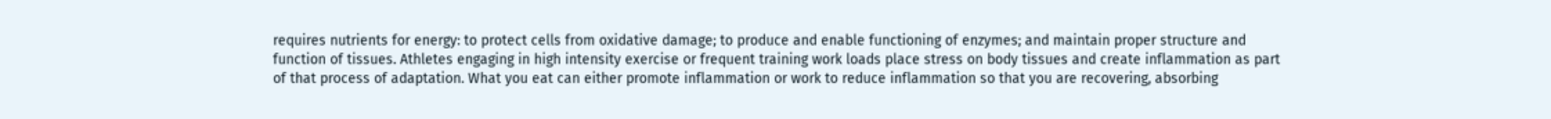requires nutrients for energy: to protect cells from oxidative damage; to produce and enable functioning of enzymes; and maintain proper structure and function of tissues. Athletes engaging in high intensity exercise or frequent training work loads place stress on body tissues and create inflammation as part of that process of adaptation. What you eat can either promote inflammation or work to reduce inflammation so that you are recovering, absorbing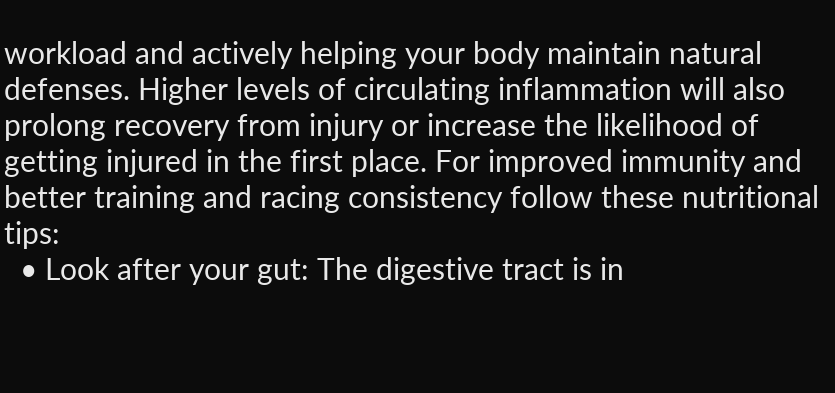workload and actively helping your body maintain natural defenses. Higher levels of circulating inflammation will also prolong recovery from injury or increase the likelihood of getting injured in the first place. For improved immunity and better training and racing consistency follow these nutritional tips:
  • Look after your gut: The digestive tract is in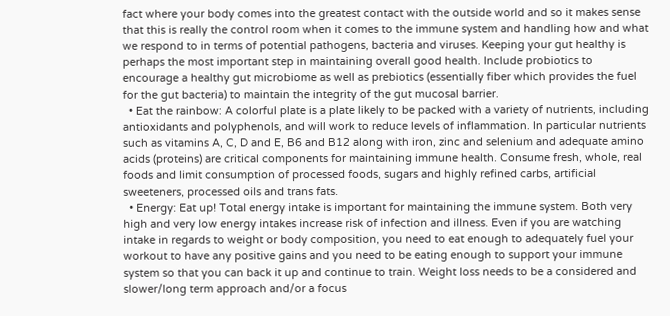fact where your body comes into the greatest contact with the outside world and so it makes sense that this is really the control room when it comes to the immune system and handling how and what we respond to in terms of potential pathogens, bacteria and viruses. Keeping your gut healthy is perhaps the most important step in maintaining overall good health. Include probiotics to encourage a healthy gut microbiome as well as prebiotics (essentially fiber which provides the fuel for the gut bacteria) to maintain the integrity of the gut mucosal barrier.
  • Eat the rainbow: A colorful plate is a plate likely to be packed with a variety of nutrients, including antioxidants and polyphenols, and will work to reduce levels of inflammation. In particular nutrients such as vitamins A, C, D and E, B6 and B12 along with iron, zinc and selenium and adequate amino acids (proteins) are critical components for maintaining immune health. Consume fresh, whole, real foods and limit consumption of processed foods, sugars and highly refined carbs, artificial sweeteners, processed oils and trans fats.
  • Energy: Eat up! Total energy intake is important for maintaining the immune system. Both very high and very low energy intakes increase risk of infection and illness. Even if you are watching intake in regards to weight or body composition, you need to eat enough to adequately fuel your workout to have any positive gains and you need to be eating enough to support your immune system so that you can back it up and continue to train. Weight loss needs to be a considered and slower/long term approach and/or a focus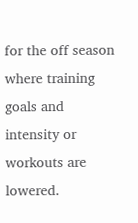for the off season where training goals and intensity or workouts are lowered.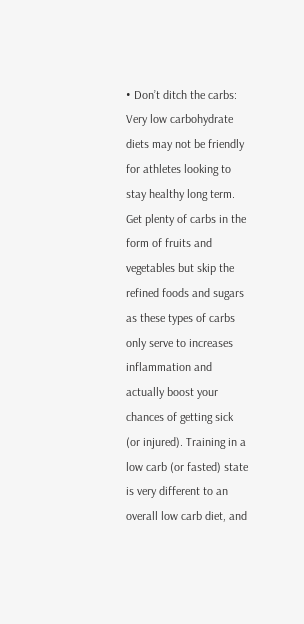• Don’t ditch the carbs: Very low carbohydrate diets may not be friendly for athletes looking to stay healthy long term. Get plenty of carbs in the form of fruits and vegetables but skip the refined foods and sugars as these types of carbs only serve to increases inflammation and actually boost your chances of getting sick (or injured). Training in a low carb (or fasted) state is very different to an overall low carb diet, and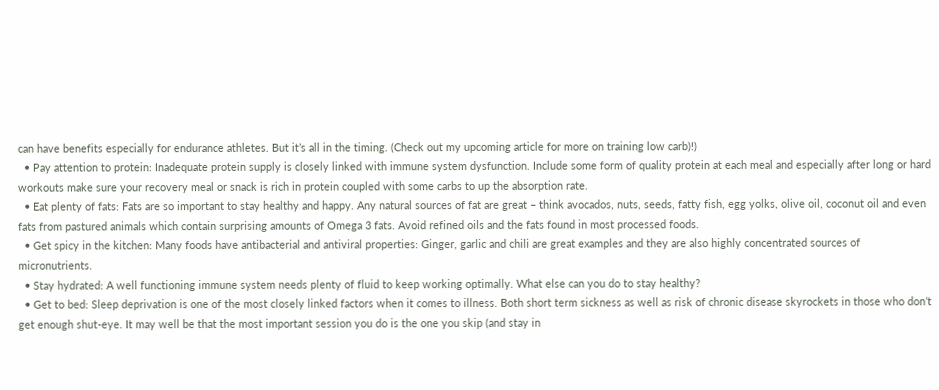can have benefits especially for endurance athletes. But it’s all in the timing. (Check out my upcoming article for more on training low carb)!)
  • Pay attention to protein: Inadequate protein supply is closely linked with immune system dysfunction. Include some form of quality protein at each meal and especially after long or hard workouts make sure your recovery meal or snack is rich in protein coupled with some carbs to up the absorption rate.
  • Eat plenty of fats: Fats are so important to stay healthy and happy. Any natural sources of fat are great – think avocados, nuts, seeds, fatty fish, egg yolks, olive oil, coconut oil and even fats from pastured animals which contain surprising amounts of Omega 3 fats. Avoid refined oils and the fats found in most processed foods.
  • Get spicy in the kitchen: Many foods have antibacterial and antiviral properties: Ginger, garlic and chili are great examples and they are also highly concentrated sources of micronutrients.
  • Stay hydrated: A well functioning immune system needs plenty of fluid to keep working optimally. What else can you do to stay healthy?
  • Get to bed: Sleep deprivation is one of the most closely linked factors when it comes to illness. Both short term sickness as well as risk of chronic disease skyrockets in those who don’t get enough shut-eye. It may well be that the most important session you do is the one you skip (and stay in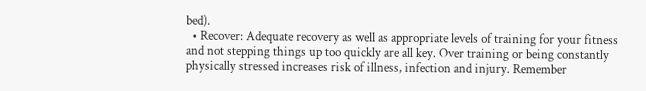bed).
  • Recover: Adequate recovery as well as appropriate levels of training for your fitness and not stepping things up too quickly are all key. Over training or being constantly physically stressed increases risk of illness, infection and injury. Remember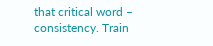that critical word – consistency. Train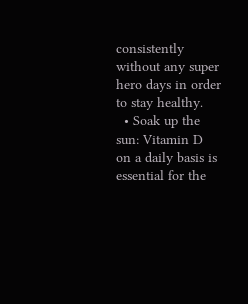consistently without any super hero days in order to stay healthy.
  • Soak up the sun: Vitamin D on a daily basis is essential for the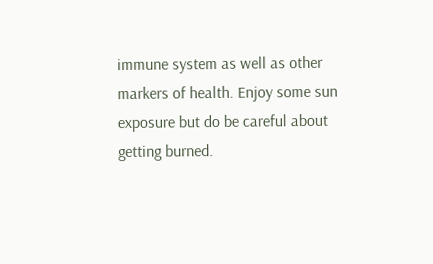immune system as well as other markers of health. Enjoy some sun exposure but do be careful about getting burned.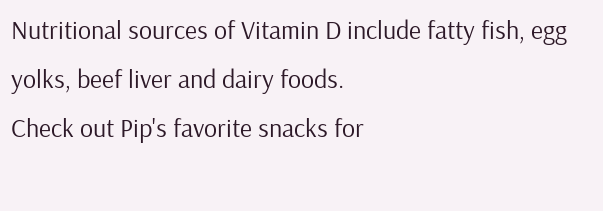Nutritional sources of Vitamin D include fatty fish, egg yolks, beef liver and dairy foods.
Check out Pip's favorite snacks for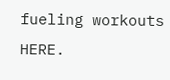fueling workouts HERE.